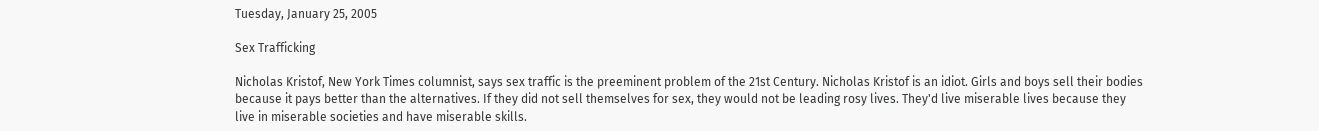Tuesday, January 25, 2005

Sex Trafficking

Nicholas Kristof, New York Times columnist, says sex traffic is the preeminent problem of the 21st Century. Nicholas Kristof is an idiot. Girls and boys sell their bodies because it pays better than the alternatives. If they did not sell themselves for sex, they would not be leading rosy lives. They'd live miserable lives because they live in miserable societies and have miserable skills.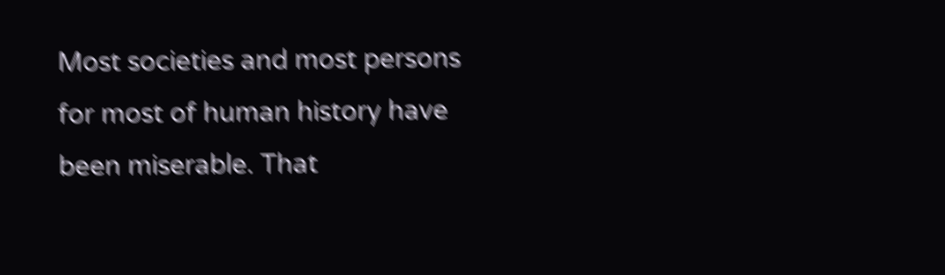Most societies and most persons for most of human history have been miserable. That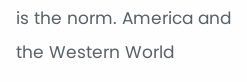is the norm. America and the Western World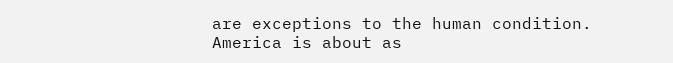are exceptions to the human condition. America is about as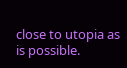close to utopia as is possible.